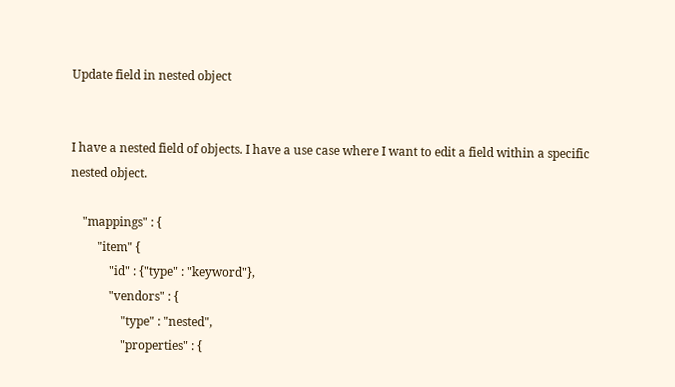Update field in nested object


I have a nested field of objects. I have a use case where I want to edit a field within a specific nested object.

    "mappings" : {
         "item" {
             "id" : {"type" : "keyword"},
             "vendors" : {
                 "type" : "nested",
                 "properties" : {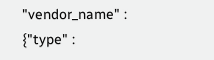"vendor_name" : {"type" :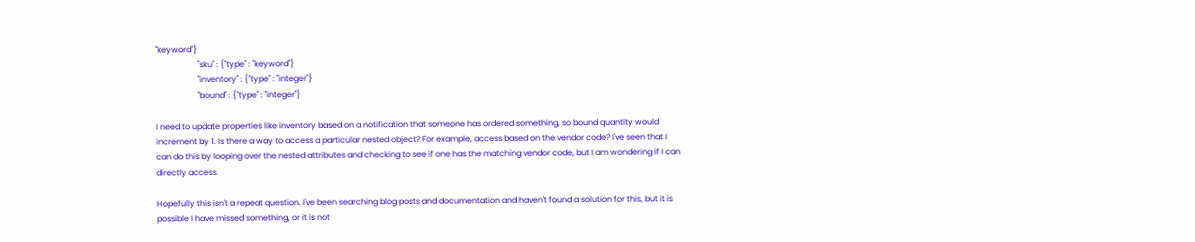"keyword"}
                     "sku" : {"type" : "keyword"}
                     "inventory" : {"type" : "integer"}
                     "bound" : {"type" : "integer"}

I need to update properties like inventory based on a notification that someone has ordered something, so bound quantity would increment by 1. Is there a way to access a particular nested object? For example, access based on the vendor code? I've seen that I can do this by looping over the nested attributes and checking to see if one has the matching vendor code, but I am wondering if I can directly access.

Hopefully this isn't a repeat question. I've been searching blog posts and documentation and haven't found a solution for this, but it is possible I have missed something, or it is not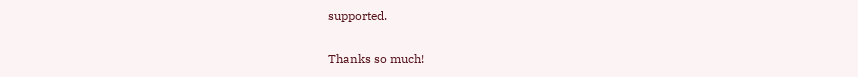supported.

Thanks so much!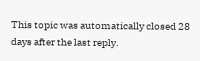This topic was automatically closed 28 days after the last reply.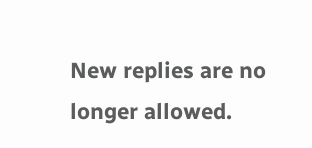New replies are no longer allowed.